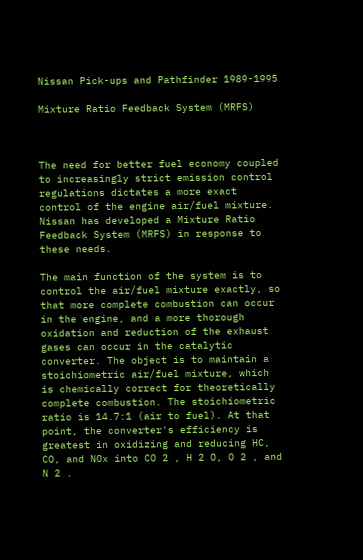Nissan Pick-ups and Pathfinder 1989-1995

Mixture Ratio Feedback System (MRFS)



The need for better fuel economy coupled to increasingly strict emission control regulations dictates a more exact control of the engine air/fuel mixture. Nissan has developed a Mixture Ratio Feedback System (MRFS) in response to these needs.

The main function of the system is to control the air/fuel mixture exactly, so that more complete combustion can occur in the engine, and a more thorough oxidation and reduction of the exhaust gases can occur in the catalytic converter. The object is to maintain a stoichiometric air/fuel mixture, which is chemically correct for theoretically complete combustion. The stoichiometric ratio is 14.7:1 (air to fuel). At that point, the converter's efficiency is greatest in oxidizing and reducing HC, CO, and NOx into CO 2 , H 2 O, O 2 , and N 2 .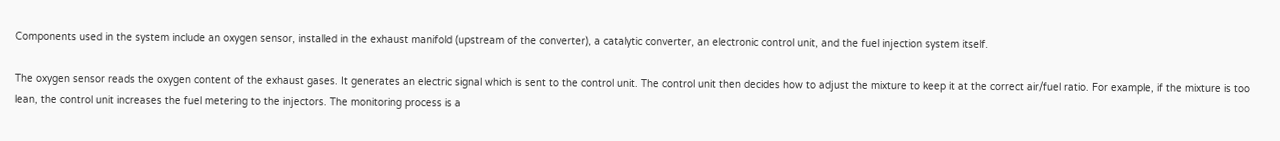Components used in the system include an oxygen sensor, installed in the exhaust manifold (upstream of the converter), a catalytic converter, an electronic control unit, and the fuel injection system itself.

The oxygen sensor reads the oxygen content of the exhaust gases. It generates an electric signal which is sent to the control unit. The control unit then decides how to adjust the mixture to keep it at the correct air/fuel ratio. For example, if the mixture is too lean, the control unit increases the fuel metering to the injectors. The monitoring process is a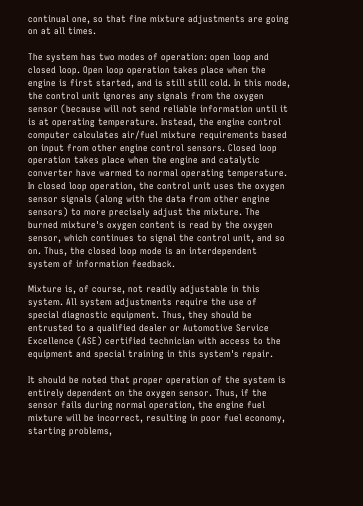continual one, so that fine mixture adjustments are going on at all times.

The system has two modes of operation: open loop and closed loop. Open loop operation takes place when the engine is first started, and is still still cold. In this mode, the control unit ignores any signals from the oxygen sensor (because will not send reliable information until it is at operating temperature. Instead, the engine control computer calculates air/fuel mixture requirements based on input from other engine control sensors. Closed loop operation takes place when the engine and catalytic converter have warmed to normal operating temperature. In closed loop operation, the control unit uses the oxygen sensor signals (along with the data from other engine sensors) to more precisely adjust the mixture. The burned mixture's oxygen content is read by the oxygen sensor, which continues to signal the control unit, and so on. Thus, the closed loop mode is an interdependent system of information feedback.

Mixture is, of course, not readily adjustable in this system. All system adjustments require the use of special diagnostic equipment. Thus, they should be entrusted to a qualified dealer or Automotive Service Excellence (ASE) certified technician with access to the equipment and special training in this system's repair.

It should be noted that proper operation of the system is entirely dependent on the oxygen sensor. Thus, if the sensor fails during normal operation, the engine fuel mixture will be incorrect, resulting in poor fuel economy, starting problems,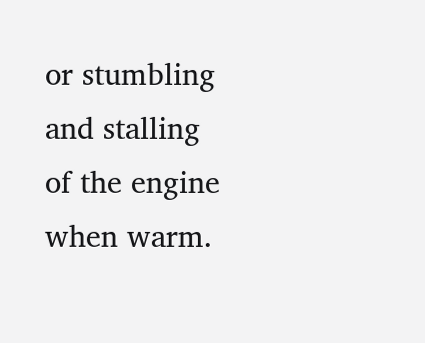or stumbling and stalling of the engine when warm.